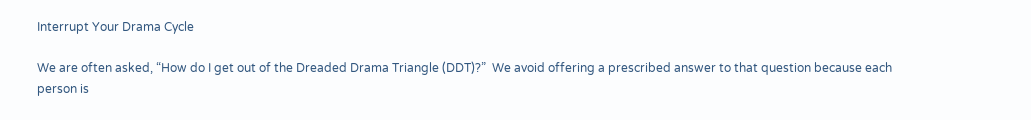Interrupt Your Drama Cycle

We are often asked, “How do I get out of the Dreaded Drama Triangle (DDT)?”  We avoid offering a prescribed answer to that question because each person is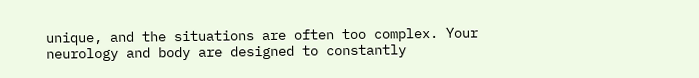unique, and the situations are often too complex. Your neurology and body are designed to constantly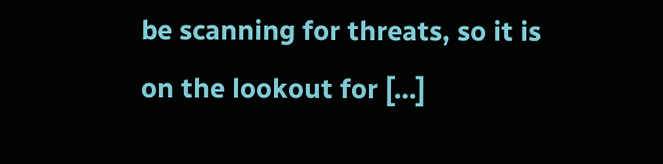be scanning for threats, so it is on the lookout for […]